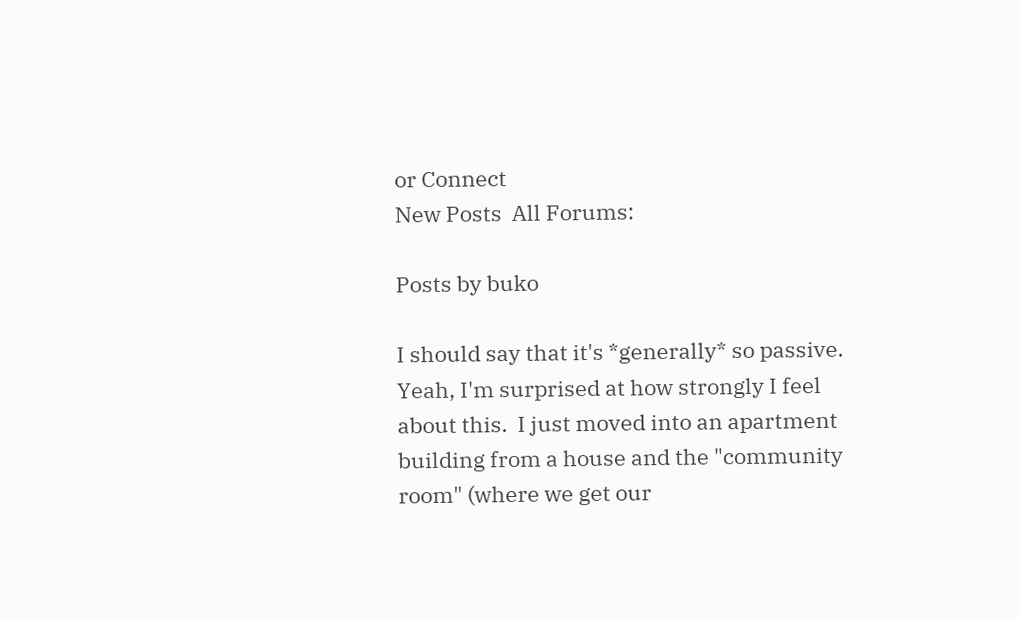or Connect
New Posts  All Forums:

Posts by buko

I should say that it's *generally* so passive.
Yeah, I'm surprised at how strongly I feel about this.  I just moved into an apartment building from a house and the "community room" (where we get our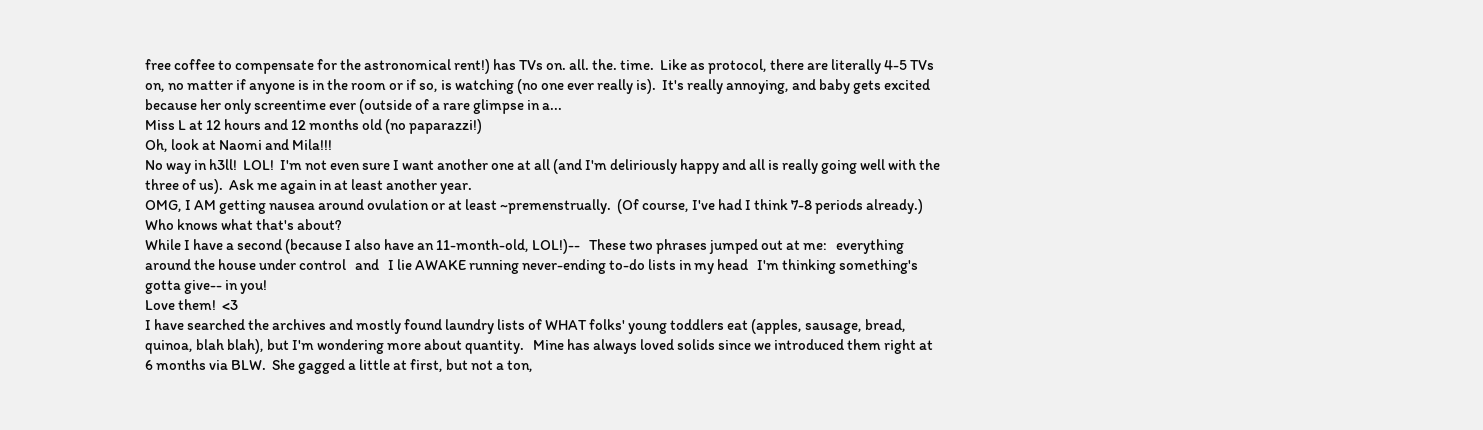free coffee to compensate for the astronomical rent!) has TVs on. all. the. time.  Like as protocol, there are literally 4-5 TVs on, no matter if anyone is in the room or if so, is watching (no one ever really is).  It's really annoying, and baby gets excited because her only screentime ever (outside of a rare glimpse in a...
Miss L at 12 hours and 12 months old (no paparazzi!)
Oh, look at Naomi and Mila!!!
No way in h3ll!  LOL!  I'm not even sure I want another one at all (and I'm deliriously happy and all is really going well with the three of us).  Ask me again in at least another year.
OMG, I AM getting nausea around ovulation or at least ~premenstrually.  (Of course, I've had I think 7-8 periods already.)  Who knows what that's about?
While I have a second (because I also have an 11-month-old, LOL!)--   These two phrases jumped out at me:   everything around the house under control   and   I lie AWAKE running never-ending to-do lists in my head   I'm thinking something's gotta give-- in you!
Love them!  <3
I have searched the archives and mostly found laundry lists of WHAT folks' young toddlers eat (apples, sausage, bread, quinoa, blah blah), but I'm wondering more about quantity.   Mine has always loved solids since we introduced them right at 6 months via BLW.  She gagged a little at first, but not a ton,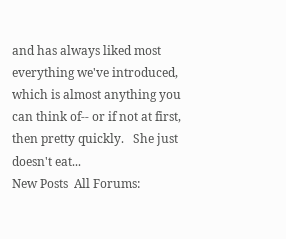and has always liked most everything we've introduced, which is almost anything you can think of-- or if not at first, then pretty quickly.   She just doesn't eat...
New Posts  All Forums: